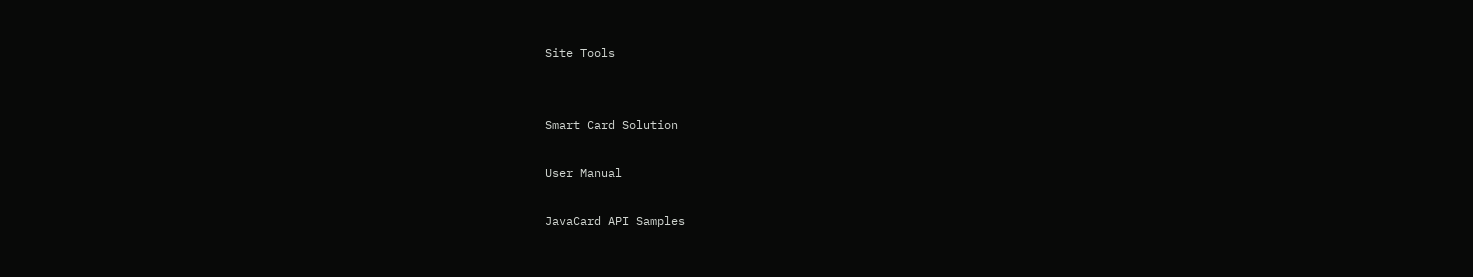Site Tools


Smart Card Solution

User Manual

JavaCard API Samples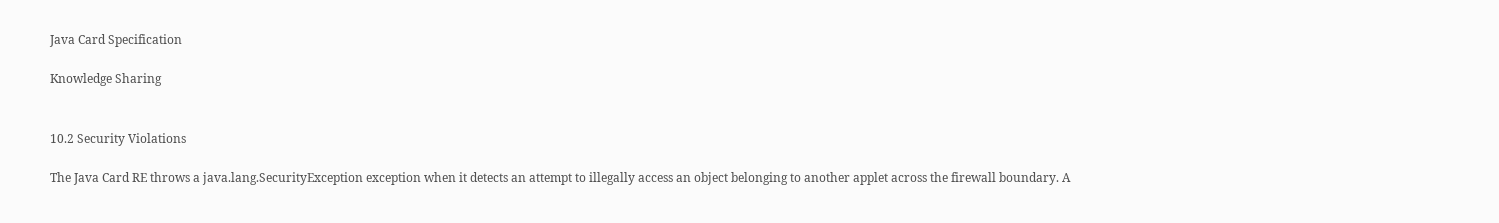Java Card Specification

Knowledge Sharing


10.2 Security Violations

The Java Card RE throws a java.lang.SecurityException exception when it detects an attempt to illegally access an object belonging to another applet across the firewall boundary. A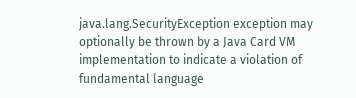java.lang.SecurityException exception may optionally be thrown by a Java Card VM implementation to indicate a violation of fundamental language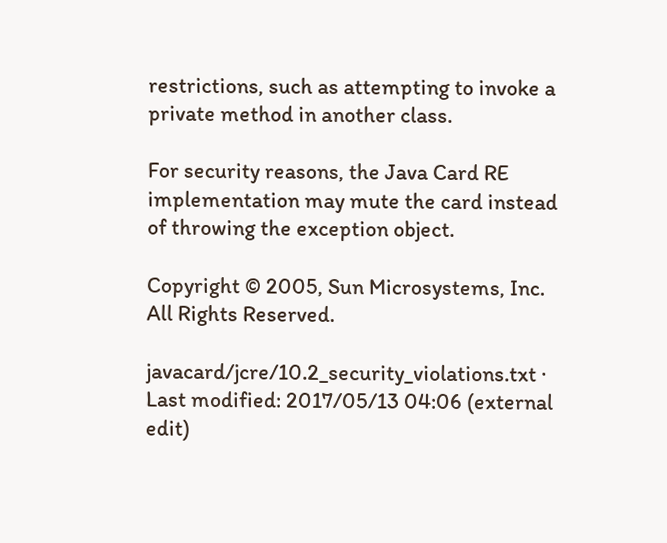restrictions, such as attempting to invoke a private method in another class.

For security reasons, the Java Card RE implementation may mute the card instead of throwing the exception object.

Copyright © 2005, Sun Microsystems, Inc. All Rights Reserved.

javacard/jcre/10.2_security_violations.txt · Last modified: 2017/05/13 04:06 (external edit)